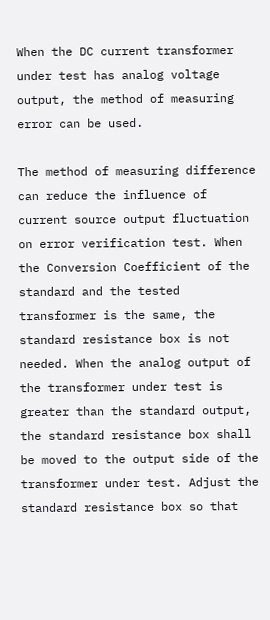When the DC current transformer under test has analog voltage output, the method of measuring error can be used.

The method of measuring difference can reduce the influence of current source output fluctuation on error verification test. When the Conversion Coefficient of the standard and the tested transformer is the same, the standard resistance box is not needed. When the analog output of the transformer under test is greater than the standard output, the standard resistance box shall be moved to the output side of the transformer under test. Adjust the standard resistance box so that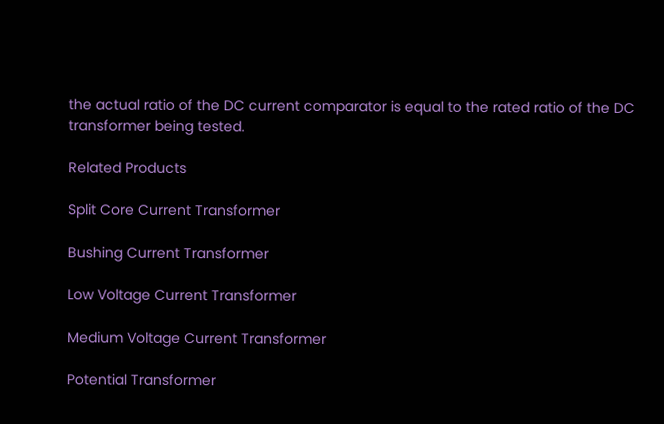the actual ratio of the DC current comparator is equal to the rated ratio of the DC transformer being tested.

Related Products

Split Core Current Transformer

Bushing Current Transformer

Low Voltage Current Transformer

Medium Voltage Current Transformer

Potential Transformer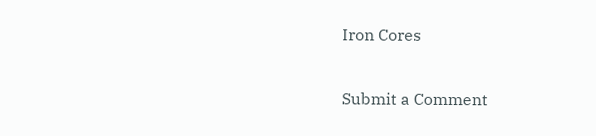Iron Cores

Submit a Comment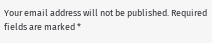Your email address will not be published. Required fields are marked *